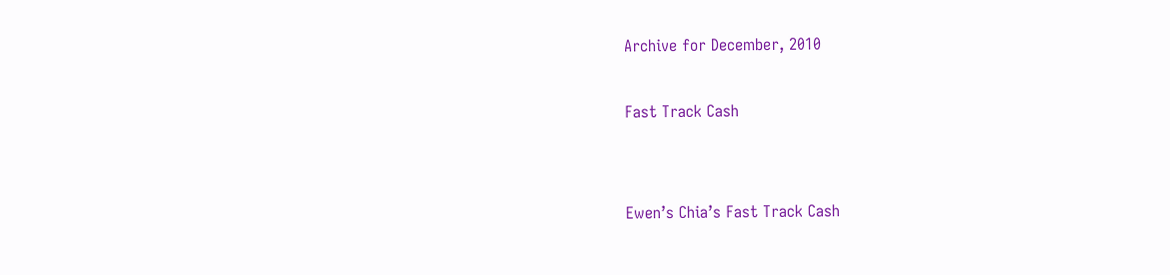Archive for December, 2010

Fast Track Cash


Ewen’s Chia’s Fast Track Cash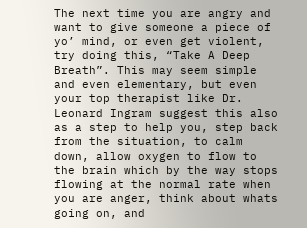The next time you are angry and want to give someone a piece of yo’ mind, or even get violent, try doing this, “Take A Deep Breath”. This may seem simple and even elementary, but even your top therapist like Dr. Leonard Ingram suggest this also as a step to help you, step back from the situation, to calm down, allow oxygen to flow to the brain which by the way stops flowing at the normal rate when you are anger, think about whats going on, and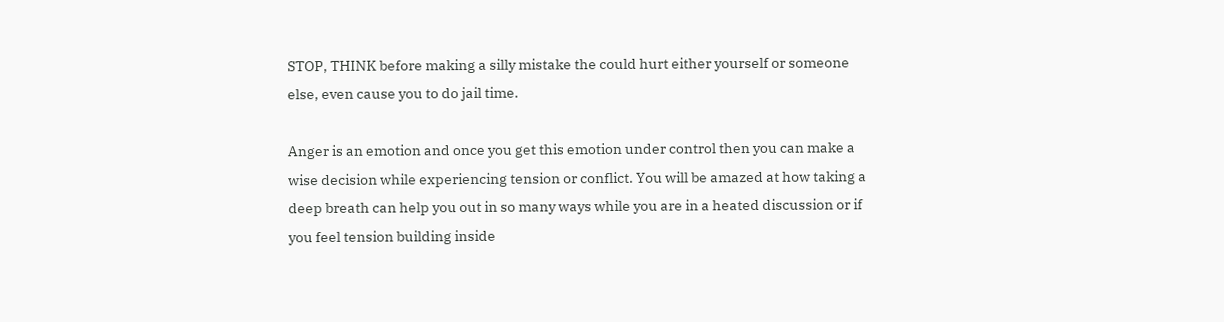STOP, THINK before making a silly mistake the could hurt either yourself or someone else, even cause you to do jail time.

Anger is an emotion and once you get this emotion under control then you can make a wise decision while experiencing tension or conflict. You will be amazed at how taking a deep breath can help you out in so many ways while you are in a heated discussion or if you feel tension building inside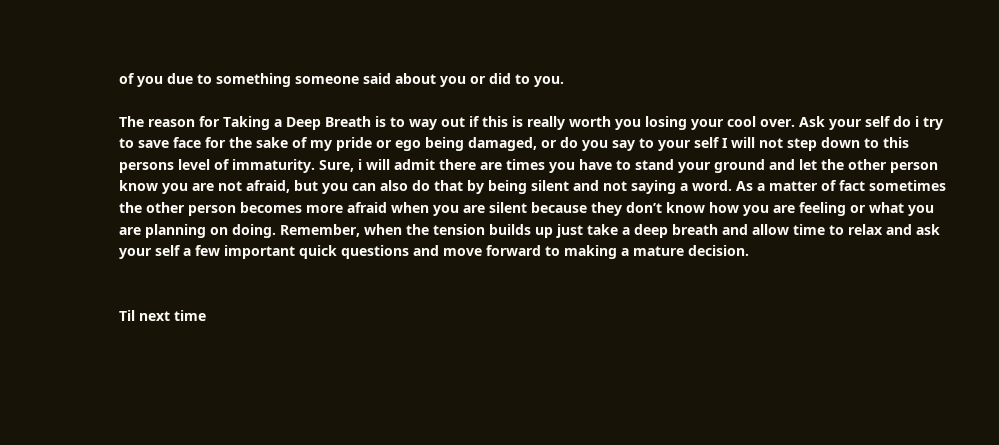of you due to something someone said about you or did to you.

The reason for Taking a Deep Breath is to way out if this is really worth you losing your cool over. Ask your self do i try to save face for the sake of my pride or ego being damaged, or do you say to your self I will not step down to this persons level of immaturity. Sure, i will admit there are times you have to stand your ground and let the other person know you are not afraid, but you can also do that by being silent and not saying a word. As a matter of fact sometimes the other person becomes more afraid when you are silent because they don’t know how you are feeling or what you are planning on doing. Remember, when the tension builds up just take a deep breath and allow time to relax and ask your self a few important quick questions and move forward to making a mature decision.


Til next time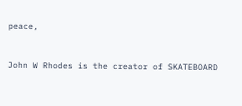peace,


John W Rhodes is the creator of SKATEBOARD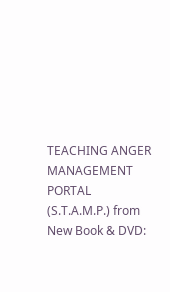TEACHING ANGER MANAGEMENT PORTAL (S.T.A.M.P.) from New Book & DVD: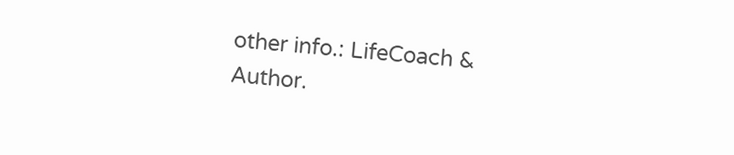other info.: LifeCoach & Author.